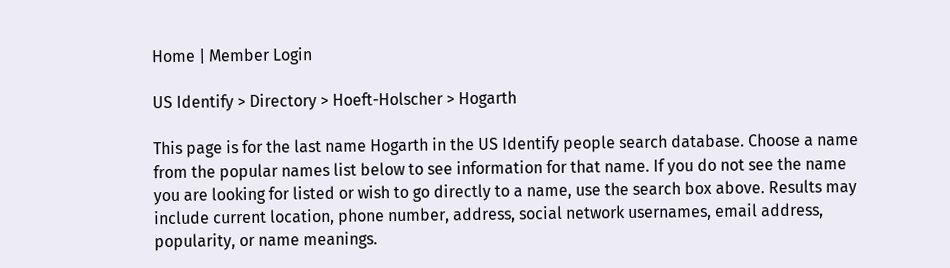Home | Member Login

US Identify > Directory > Hoeft-Holscher > Hogarth

This page is for the last name Hogarth in the US Identify people search database. Choose a name from the popular names list below to see information for that name. If you do not see the name you are looking for listed or wish to go directly to a name, use the search box above. Results may include current location, phone number, address, social network usernames, email address, popularity, or name meanings.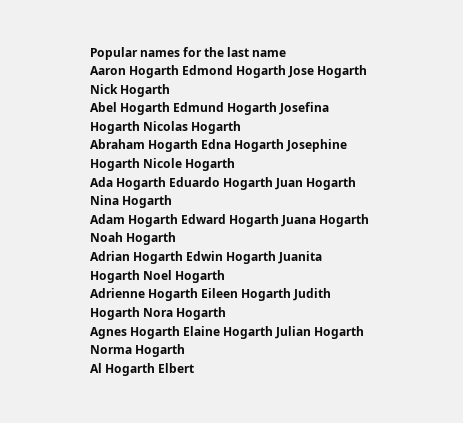Popular names for the last name
Aaron Hogarth Edmond Hogarth Jose Hogarth Nick Hogarth
Abel Hogarth Edmund Hogarth Josefina Hogarth Nicolas Hogarth
Abraham Hogarth Edna Hogarth Josephine Hogarth Nicole Hogarth
Ada Hogarth Eduardo Hogarth Juan Hogarth Nina Hogarth
Adam Hogarth Edward Hogarth Juana Hogarth Noah Hogarth
Adrian Hogarth Edwin Hogarth Juanita Hogarth Noel Hogarth
Adrienne Hogarth Eileen Hogarth Judith Hogarth Nora Hogarth
Agnes Hogarth Elaine Hogarth Julian Hogarth Norma Hogarth
Al Hogarth Elbert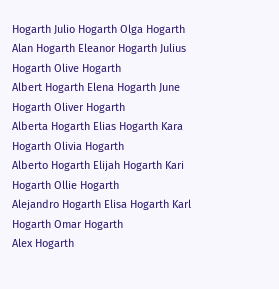Hogarth Julio Hogarth Olga Hogarth
Alan Hogarth Eleanor Hogarth Julius Hogarth Olive Hogarth
Albert Hogarth Elena Hogarth June Hogarth Oliver Hogarth
Alberta Hogarth Elias Hogarth Kara Hogarth Olivia Hogarth
Alberto Hogarth Elijah Hogarth Kari Hogarth Ollie Hogarth
Alejandro Hogarth Elisa Hogarth Karl Hogarth Omar Hogarth
Alex Hogarth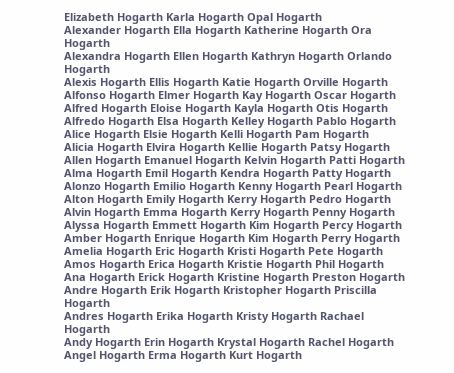Elizabeth Hogarth Karla Hogarth Opal Hogarth
Alexander Hogarth Ella Hogarth Katherine Hogarth Ora Hogarth
Alexandra Hogarth Ellen Hogarth Kathryn Hogarth Orlando Hogarth
Alexis Hogarth Ellis Hogarth Katie Hogarth Orville Hogarth
Alfonso Hogarth Elmer Hogarth Kay Hogarth Oscar Hogarth
Alfred Hogarth Eloise Hogarth Kayla Hogarth Otis Hogarth
Alfredo Hogarth Elsa Hogarth Kelley Hogarth Pablo Hogarth
Alice Hogarth Elsie Hogarth Kelli Hogarth Pam Hogarth
Alicia Hogarth Elvira Hogarth Kellie Hogarth Patsy Hogarth
Allen Hogarth Emanuel Hogarth Kelvin Hogarth Patti Hogarth
Alma Hogarth Emil Hogarth Kendra Hogarth Patty Hogarth
Alonzo Hogarth Emilio Hogarth Kenny Hogarth Pearl Hogarth
Alton Hogarth Emily Hogarth Kerry Hogarth Pedro Hogarth
Alvin Hogarth Emma Hogarth Kerry Hogarth Penny Hogarth
Alyssa Hogarth Emmett Hogarth Kim Hogarth Percy Hogarth
Amber Hogarth Enrique Hogarth Kim Hogarth Perry Hogarth
Amelia Hogarth Eric Hogarth Kristi Hogarth Pete Hogarth
Amos Hogarth Erica Hogarth Kristie Hogarth Phil Hogarth
Ana Hogarth Erick Hogarth Kristine Hogarth Preston Hogarth
Andre Hogarth Erik Hogarth Kristopher Hogarth Priscilla Hogarth
Andres Hogarth Erika Hogarth Kristy Hogarth Rachael Hogarth
Andy Hogarth Erin Hogarth Krystal Hogarth Rachel Hogarth
Angel Hogarth Erma Hogarth Kurt Hogarth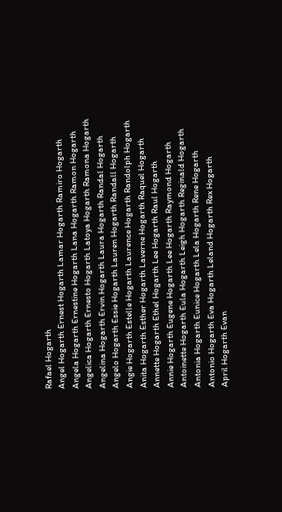Rafael Hogarth
Angel Hogarth Ernest Hogarth Lamar Hogarth Ramiro Hogarth
Angela Hogarth Ernestine Hogarth Lana Hogarth Ramon Hogarth
Angelica Hogarth Ernesto Hogarth Latoya Hogarth Ramona Hogarth
Angelina Hogarth Ervin Hogarth Laura Hogarth Randal Hogarth
Angelo Hogarth Essie Hogarth Lauren Hogarth Randall Hogarth
Angie Hogarth Estelle Hogarth Laurence Hogarth Randolph Hogarth
Anita Hogarth Esther Hogarth Laverne Hogarth Raquel Hogarth
Annette Hogarth Ethel Hogarth Lee Hogarth Raul Hogarth
Annie Hogarth Eugene Hogarth Lee Hogarth Raymond Hogarth
Antoinette Hogarth Eula Hogarth Leigh Hogarth Reginald Hogarth
Antonia Hogarth Eunice Hogarth Lela Hogarth Rene Hogarth
Antonio Hogarth Eva Hogarth Leland Hogarth Rex Hogarth
April Hogarth Evan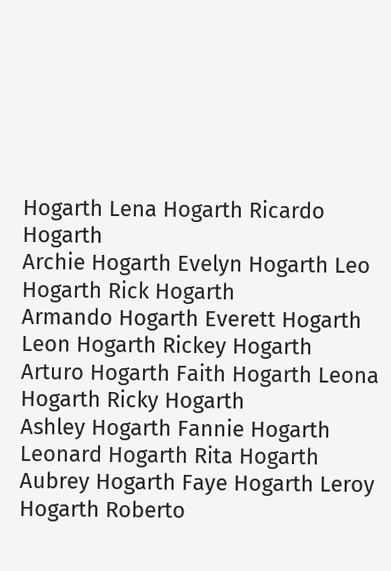Hogarth Lena Hogarth Ricardo Hogarth
Archie Hogarth Evelyn Hogarth Leo Hogarth Rick Hogarth
Armando Hogarth Everett Hogarth Leon Hogarth Rickey Hogarth
Arturo Hogarth Faith Hogarth Leona Hogarth Ricky Hogarth
Ashley Hogarth Fannie Hogarth Leonard Hogarth Rita Hogarth
Aubrey Hogarth Faye Hogarth Leroy Hogarth Roberto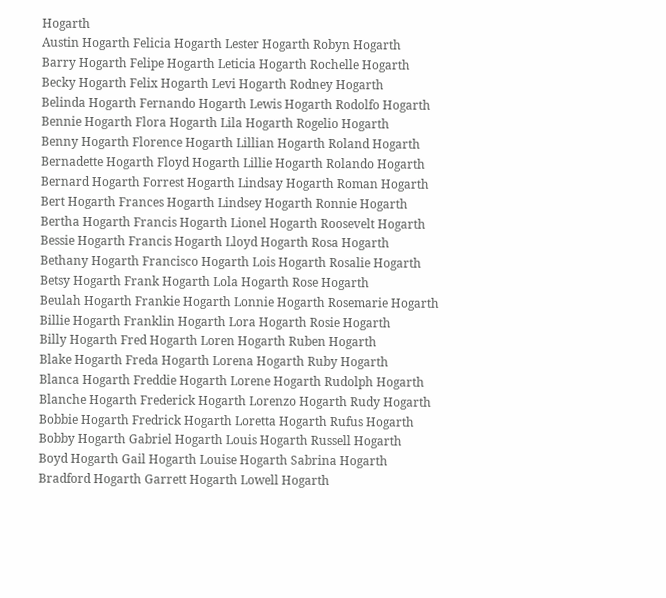Hogarth
Austin Hogarth Felicia Hogarth Lester Hogarth Robyn Hogarth
Barry Hogarth Felipe Hogarth Leticia Hogarth Rochelle Hogarth
Becky Hogarth Felix Hogarth Levi Hogarth Rodney Hogarth
Belinda Hogarth Fernando Hogarth Lewis Hogarth Rodolfo Hogarth
Bennie Hogarth Flora Hogarth Lila Hogarth Rogelio Hogarth
Benny Hogarth Florence Hogarth Lillian Hogarth Roland Hogarth
Bernadette Hogarth Floyd Hogarth Lillie Hogarth Rolando Hogarth
Bernard Hogarth Forrest Hogarth Lindsay Hogarth Roman Hogarth
Bert Hogarth Frances Hogarth Lindsey Hogarth Ronnie Hogarth
Bertha Hogarth Francis Hogarth Lionel Hogarth Roosevelt Hogarth
Bessie Hogarth Francis Hogarth Lloyd Hogarth Rosa Hogarth
Bethany Hogarth Francisco Hogarth Lois Hogarth Rosalie Hogarth
Betsy Hogarth Frank Hogarth Lola Hogarth Rose Hogarth
Beulah Hogarth Frankie Hogarth Lonnie Hogarth Rosemarie Hogarth
Billie Hogarth Franklin Hogarth Lora Hogarth Rosie Hogarth
Billy Hogarth Fred Hogarth Loren Hogarth Ruben Hogarth
Blake Hogarth Freda Hogarth Lorena Hogarth Ruby Hogarth
Blanca Hogarth Freddie Hogarth Lorene Hogarth Rudolph Hogarth
Blanche Hogarth Frederick Hogarth Lorenzo Hogarth Rudy Hogarth
Bobbie Hogarth Fredrick Hogarth Loretta Hogarth Rufus Hogarth
Bobby Hogarth Gabriel Hogarth Louis Hogarth Russell Hogarth
Boyd Hogarth Gail Hogarth Louise Hogarth Sabrina Hogarth
Bradford Hogarth Garrett Hogarth Lowell Hogarth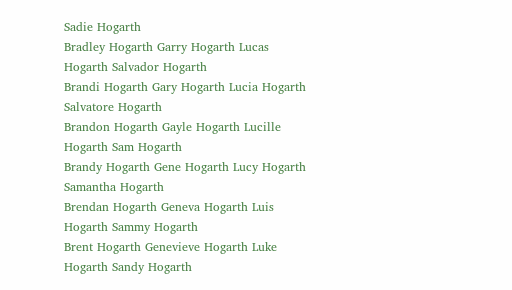Sadie Hogarth
Bradley Hogarth Garry Hogarth Lucas Hogarth Salvador Hogarth
Brandi Hogarth Gary Hogarth Lucia Hogarth Salvatore Hogarth
Brandon Hogarth Gayle Hogarth Lucille Hogarth Sam Hogarth
Brandy Hogarth Gene Hogarth Lucy Hogarth Samantha Hogarth
Brendan Hogarth Geneva Hogarth Luis Hogarth Sammy Hogarth
Brent Hogarth Genevieve Hogarth Luke Hogarth Sandy Hogarth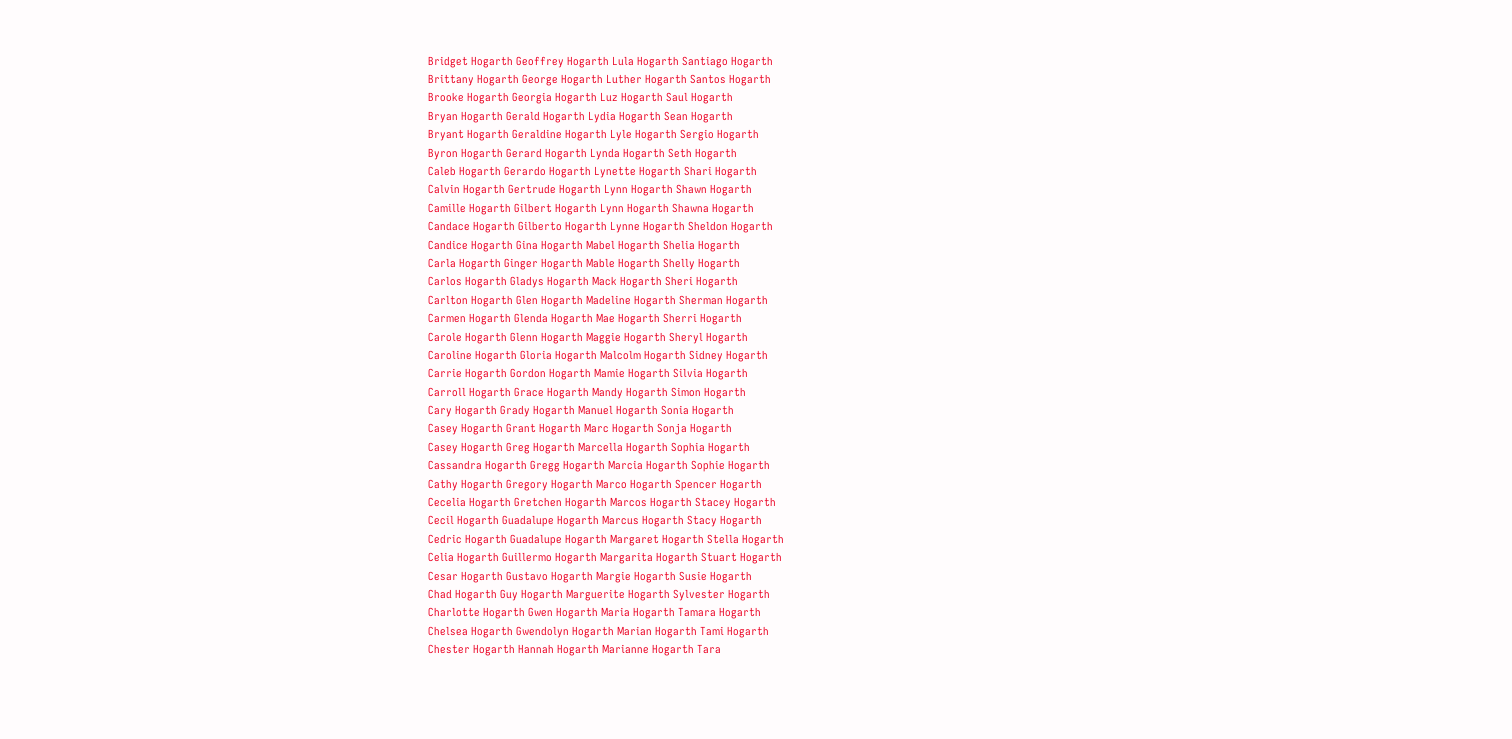Bridget Hogarth Geoffrey Hogarth Lula Hogarth Santiago Hogarth
Brittany Hogarth George Hogarth Luther Hogarth Santos Hogarth
Brooke Hogarth Georgia Hogarth Luz Hogarth Saul Hogarth
Bryan Hogarth Gerald Hogarth Lydia Hogarth Sean Hogarth
Bryant Hogarth Geraldine Hogarth Lyle Hogarth Sergio Hogarth
Byron Hogarth Gerard Hogarth Lynda Hogarth Seth Hogarth
Caleb Hogarth Gerardo Hogarth Lynette Hogarth Shari Hogarth
Calvin Hogarth Gertrude Hogarth Lynn Hogarth Shawn Hogarth
Camille Hogarth Gilbert Hogarth Lynn Hogarth Shawna Hogarth
Candace Hogarth Gilberto Hogarth Lynne Hogarth Sheldon Hogarth
Candice Hogarth Gina Hogarth Mabel Hogarth Shelia Hogarth
Carla Hogarth Ginger Hogarth Mable Hogarth Shelly Hogarth
Carlos Hogarth Gladys Hogarth Mack Hogarth Sheri Hogarth
Carlton Hogarth Glen Hogarth Madeline Hogarth Sherman Hogarth
Carmen Hogarth Glenda Hogarth Mae Hogarth Sherri Hogarth
Carole Hogarth Glenn Hogarth Maggie Hogarth Sheryl Hogarth
Caroline Hogarth Gloria Hogarth Malcolm Hogarth Sidney Hogarth
Carrie Hogarth Gordon Hogarth Mamie Hogarth Silvia Hogarth
Carroll Hogarth Grace Hogarth Mandy Hogarth Simon Hogarth
Cary Hogarth Grady Hogarth Manuel Hogarth Sonia Hogarth
Casey Hogarth Grant Hogarth Marc Hogarth Sonja Hogarth
Casey Hogarth Greg Hogarth Marcella Hogarth Sophia Hogarth
Cassandra Hogarth Gregg Hogarth Marcia Hogarth Sophie Hogarth
Cathy Hogarth Gregory Hogarth Marco Hogarth Spencer Hogarth
Cecelia Hogarth Gretchen Hogarth Marcos Hogarth Stacey Hogarth
Cecil Hogarth Guadalupe Hogarth Marcus Hogarth Stacy Hogarth
Cedric Hogarth Guadalupe Hogarth Margaret Hogarth Stella Hogarth
Celia Hogarth Guillermo Hogarth Margarita Hogarth Stuart Hogarth
Cesar Hogarth Gustavo Hogarth Margie Hogarth Susie Hogarth
Chad Hogarth Guy Hogarth Marguerite Hogarth Sylvester Hogarth
Charlotte Hogarth Gwen Hogarth Maria Hogarth Tamara Hogarth
Chelsea Hogarth Gwendolyn Hogarth Marian Hogarth Tami Hogarth
Chester Hogarth Hannah Hogarth Marianne Hogarth Tara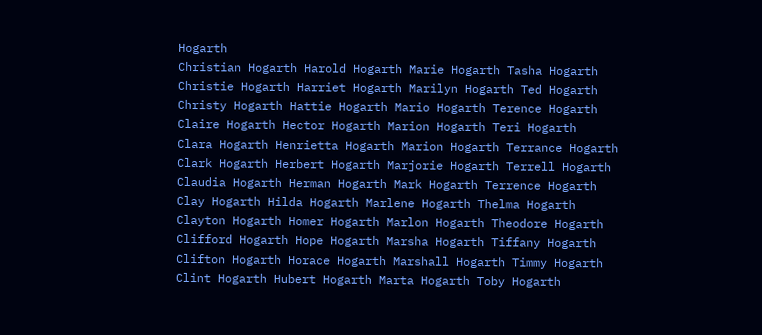Hogarth
Christian Hogarth Harold Hogarth Marie Hogarth Tasha Hogarth
Christie Hogarth Harriet Hogarth Marilyn Hogarth Ted Hogarth
Christy Hogarth Hattie Hogarth Mario Hogarth Terence Hogarth
Claire Hogarth Hector Hogarth Marion Hogarth Teri Hogarth
Clara Hogarth Henrietta Hogarth Marion Hogarth Terrance Hogarth
Clark Hogarth Herbert Hogarth Marjorie Hogarth Terrell Hogarth
Claudia Hogarth Herman Hogarth Mark Hogarth Terrence Hogarth
Clay Hogarth Hilda Hogarth Marlene Hogarth Thelma Hogarth
Clayton Hogarth Homer Hogarth Marlon Hogarth Theodore Hogarth
Clifford Hogarth Hope Hogarth Marsha Hogarth Tiffany Hogarth
Clifton Hogarth Horace Hogarth Marshall Hogarth Timmy Hogarth
Clint Hogarth Hubert Hogarth Marta Hogarth Toby Hogarth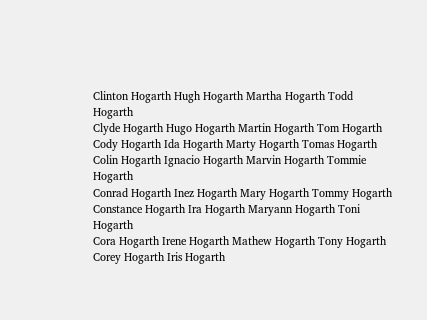Clinton Hogarth Hugh Hogarth Martha Hogarth Todd Hogarth
Clyde Hogarth Hugo Hogarth Martin Hogarth Tom Hogarth
Cody Hogarth Ida Hogarth Marty Hogarth Tomas Hogarth
Colin Hogarth Ignacio Hogarth Marvin Hogarth Tommie Hogarth
Conrad Hogarth Inez Hogarth Mary Hogarth Tommy Hogarth
Constance Hogarth Ira Hogarth Maryann Hogarth Toni Hogarth
Cora Hogarth Irene Hogarth Mathew Hogarth Tony Hogarth
Corey Hogarth Iris Hogarth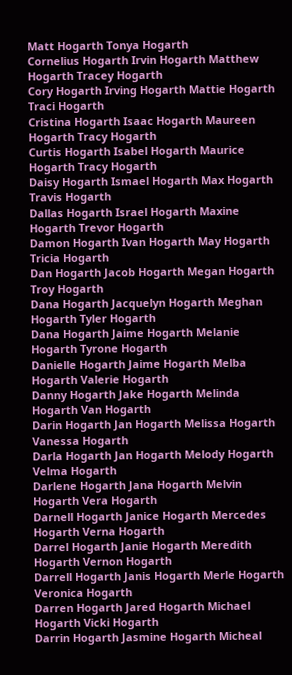Matt Hogarth Tonya Hogarth
Cornelius Hogarth Irvin Hogarth Matthew Hogarth Tracey Hogarth
Cory Hogarth Irving Hogarth Mattie Hogarth Traci Hogarth
Cristina Hogarth Isaac Hogarth Maureen Hogarth Tracy Hogarth
Curtis Hogarth Isabel Hogarth Maurice Hogarth Tracy Hogarth
Daisy Hogarth Ismael Hogarth Max Hogarth Travis Hogarth
Dallas Hogarth Israel Hogarth Maxine Hogarth Trevor Hogarth
Damon Hogarth Ivan Hogarth May Hogarth Tricia Hogarth
Dan Hogarth Jacob Hogarth Megan Hogarth Troy Hogarth
Dana Hogarth Jacquelyn Hogarth Meghan Hogarth Tyler Hogarth
Dana Hogarth Jaime Hogarth Melanie Hogarth Tyrone Hogarth
Danielle Hogarth Jaime Hogarth Melba Hogarth Valerie Hogarth
Danny Hogarth Jake Hogarth Melinda Hogarth Van Hogarth
Darin Hogarth Jan Hogarth Melissa Hogarth Vanessa Hogarth
Darla Hogarth Jan Hogarth Melody Hogarth Velma Hogarth
Darlene Hogarth Jana Hogarth Melvin Hogarth Vera Hogarth
Darnell Hogarth Janice Hogarth Mercedes Hogarth Verna Hogarth
Darrel Hogarth Janie Hogarth Meredith Hogarth Vernon Hogarth
Darrell Hogarth Janis Hogarth Merle Hogarth Veronica Hogarth
Darren Hogarth Jared Hogarth Michael Hogarth Vicki Hogarth
Darrin Hogarth Jasmine Hogarth Micheal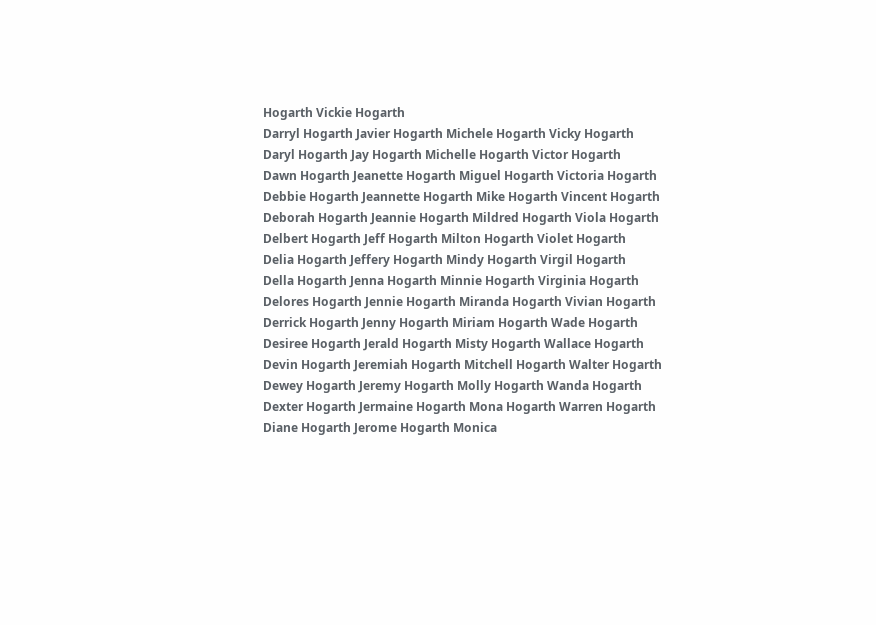Hogarth Vickie Hogarth
Darryl Hogarth Javier Hogarth Michele Hogarth Vicky Hogarth
Daryl Hogarth Jay Hogarth Michelle Hogarth Victor Hogarth
Dawn Hogarth Jeanette Hogarth Miguel Hogarth Victoria Hogarth
Debbie Hogarth Jeannette Hogarth Mike Hogarth Vincent Hogarth
Deborah Hogarth Jeannie Hogarth Mildred Hogarth Viola Hogarth
Delbert Hogarth Jeff Hogarth Milton Hogarth Violet Hogarth
Delia Hogarth Jeffery Hogarth Mindy Hogarth Virgil Hogarth
Della Hogarth Jenna Hogarth Minnie Hogarth Virginia Hogarth
Delores Hogarth Jennie Hogarth Miranda Hogarth Vivian Hogarth
Derrick Hogarth Jenny Hogarth Miriam Hogarth Wade Hogarth
Desiree Hogarth Jerald Hogarth Misty Hogarth Wallace Hogarth
Devin Hogarth Jeremiah Hogarth Mitchell Hogarth Walter Hogarth
Dewey Hogarth Jeremy Hogarth Molly Hogarth Wanda Hogarth
Dexter Hogarth Jermaine Hogarth Mona Hogarth Warren Hogarth
Diane Hogarth Jerome Hogarth Monica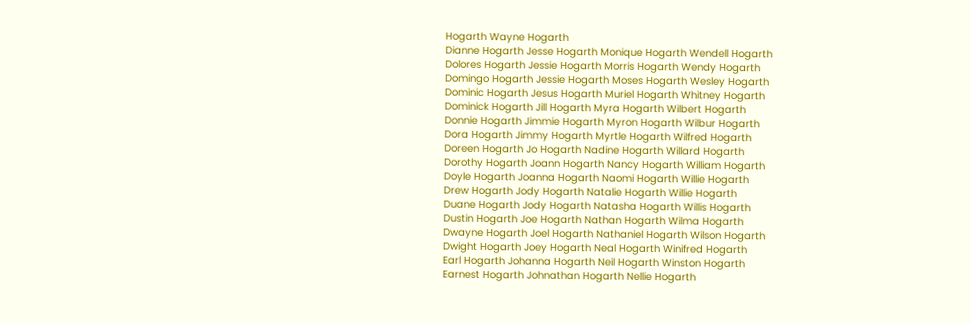Hogarth Wayne Hogarth
Dianne Hogarth Jesse Hogarth Monique Hogarth Wendell Hogarth
Dolores Hogarth Jessie Hogarth Morris Hogarth Wendy Hogarth
Domingo Hogarth Jessie Hogarth Moses Hogarth Wesley Hogarth
Dominic Hogarth Jesus Hogarth Muriel Hogarth Whitney Hogarth
Dominick Hogarth Jill Hogarth Myra Hogarth Wilbert Hogarth
Donnie Hogarth Jimmie Hogarth Myron Hogarth Wilbur Hogarth
Dora Hogarth Jimmy Hogarth Myrtle Hogarth Wilfred Hogarth
Doreen Hogarth Jo Hogarth Nadine Hogarth Willard Hogarth
Dorothy Hogarth Joann Hogarth Nancy Hogarth William Hogarth
Doyle Hogarth Joanna Hogarth Naomi Hogarth Willie Hogarth
Drew Hogarth Jody Hogarth Natalie Hogarth Willie Hogarth
Duane Hogarth Jody Hogarth Natasha Hogarth Willis Hogarth
Dustin Hogarth Joe Hogarth Nathan Hogarth Wilma Hogarth
Dwayne Hogarth Joel Hogarth Nathaniel Hogarth Wilson Hogarth
Dwight Hogarth Joey Hogarth Neal Hogarth Winifred Hogarth
Earl Hogarth Johanna Hogarth Neil Hogarth Winston Hogarth
Earnest Hogarth Johnathan Hogarth Nellie Hogarth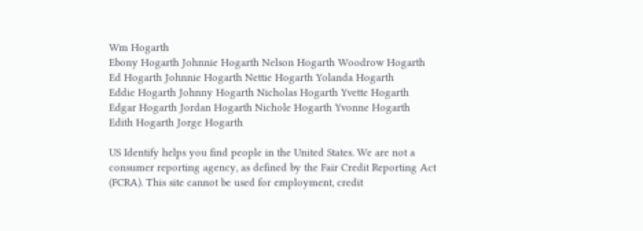Wm Hogarth
Ebony Hogarth Johnnie Hogarth Nelson Hogarth Woodrow Hogarth
Ed Hogarth Johnnie Hogarth Nettie Hogarth Yolanda Hogarth
Eddie Hogarth Johnny Hogarth Nicholas Hogarth Yvette Hogarth
Edgar Hogarth Jordan Hogarth Nichole Hogarth Yvonne Hogarth
Edith Hogarth Jorge Hogarth

US Identify helps you find people in the United States. We are not a consumer reporting agency, as defined by the Fair Credit Reporting Act (FCRA). This site cannot be used for employment, credit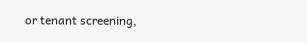or tenant screening,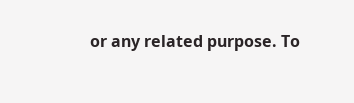or any related purpose. To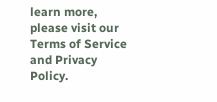learn more, please visit our Terms of Service and Privacy Policy.